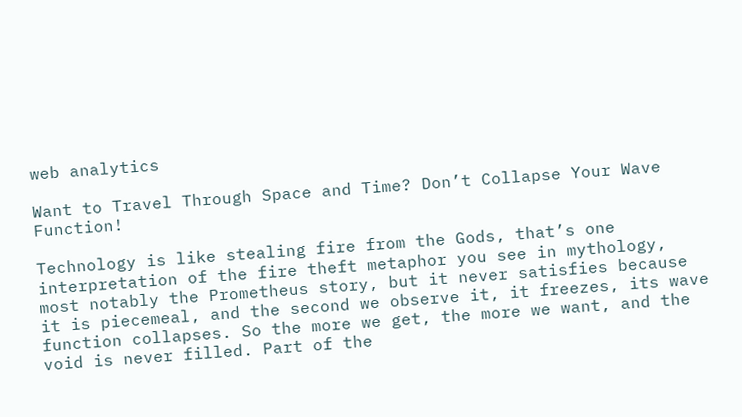web analytics

Want to Travel Through Space and Time? Don’t Collapse Your Wave Function!

Technology is like stealing fire from the Gods, that’s one interpretation of the fire theft metaphor you see in mythology, most notably the Prometheus story, but it never satisfies because it is piecemeal, and the second we observe it, it freezes, its wave function collapses. So the more we get, the more we want, and the void is never filled. Part of the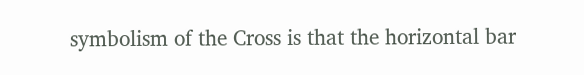symbolism of the Cross is that the horizontal bar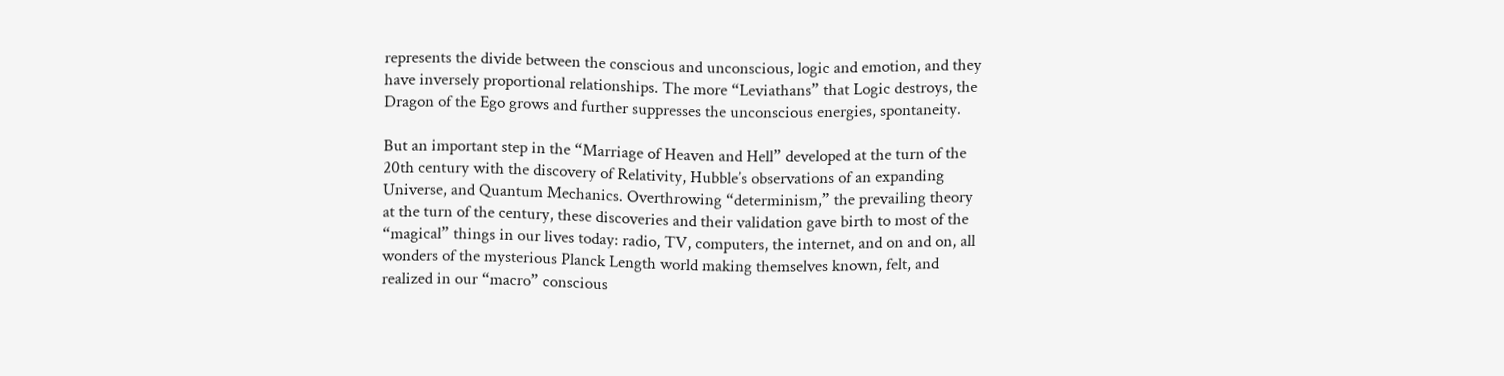represents the divide between the conscious and unconscious, logic and emotion, and they have inversely proportional relationships. The more “Leviathans” that Logic destroys, the Dragon of the Ego grows and further suppresses the unconscious energies, spontaneity.

But an important step in the “Marriage of Heaven and Hell” developed at the turn of the 20th century with the discovery of Relativity, Hubble’s observations of an expanding Universe, and Quantum Mechanics. Overthrowing “determinism,” the prevailing theory at the turn of the century, these discoveries and their validation gave birth to most of the “magical” things in our lives today: radio, TV, computers, the internet, and on and on, all wonders of the mysterious Planck Length world making themselves known, felt, and realized in our “macro” conscious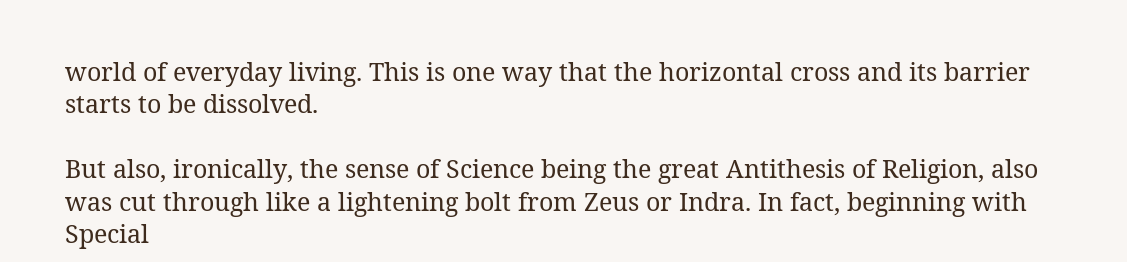world of everyday living. This is one way that the horizontal cross and its barrier starts to be dissolved.

But also, ironically, the sense of Science being the great Antithesis of Religion, also was cut through like a lightening bolt from Zeus or Indra. In fact, beginning with Special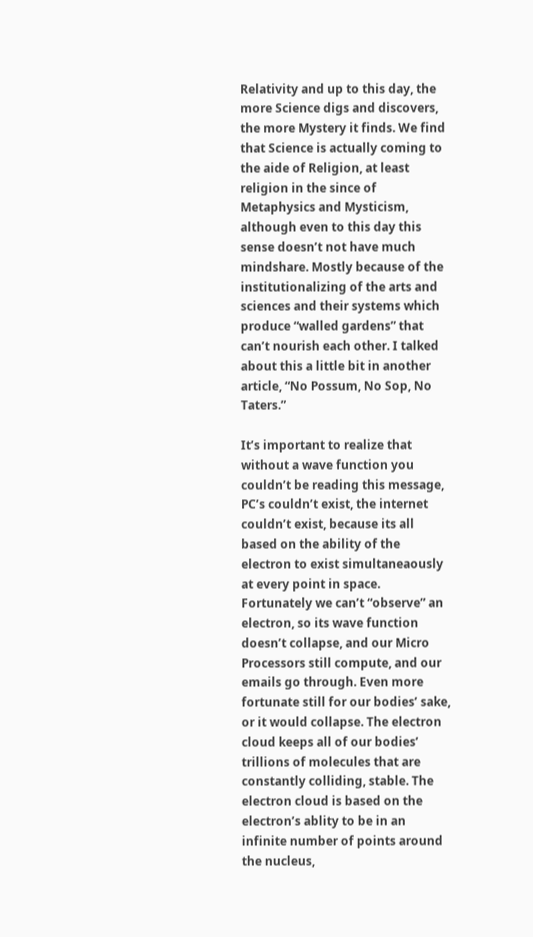Relativity and up to this day, the more Science digs and discovers, the more Mystery it finds. We find that Science is actually coming to the aide of Religion, at least religion in the since of Metaphysics and Mysticism, although even to this day this sense doesn’t not have much mindshare. Mostly because of the institutionalizing of the arts and sciences and their systems which produce “walled gardens” that can’t nourish each other. I talked about this a little bit in another article, “No Possum, No Sop, No Taters.”

It’s important to realize that without a wave function you couldn’t be reading this message, PC’s couldn’t exist, the internet couldn’t exist, because its all based on the ability of the electron to exist simultaneaously at every point in space. Fortunately we can’t “observe” an electron, so its wave function doesn’t collapse, and our Micro Processors still compute, and our emails go through. Even more fortunate still for our bodies’ sake, or it would collapse. The electron cloud keeps all of our bodies’ trillions of molecules that are constantly colliding, stable. The electron cloud is based on the electron’s ablity to be in an infinite number of points around the nucleus,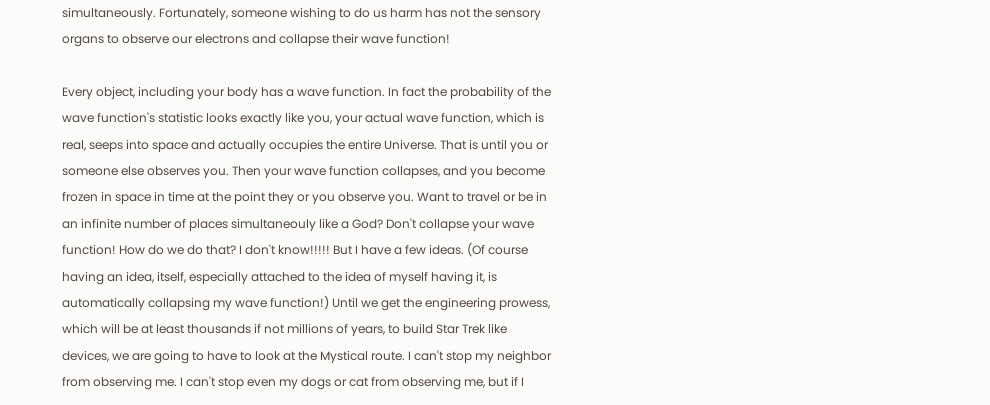simultaneously. Fortunately, someone wishing to do us harm has not the sensory organs to observe our electrons and collapse their wave function!

Every object, including your body has a wave function. In fact the probability of the wave function's statistic looks exactly like you, your actual wave function, which is real, seeps into space and actually occupies the entire Universe. That is until you or someone else observes you. Then your wave function collapses, and you become frozen in space in time at the point they or you observe you. Want to travel or be in an infinite number of places simultaneouly like a God? Don't collapse your wave function! How do we do that? I don't know!!!!! But I have a few ideas. (Of course having an idea, itself, especially attached to the idea of myself having it, is automatically collapsing my wave function!) Until we get the engineering prowess, which will be at least thousands if not millions of years, to build Star Trek like devices, we are going to have to look at the Mystical route. I can't stop my neighbor from observing me. I can't stop even my dogs or cat from observing me, but if I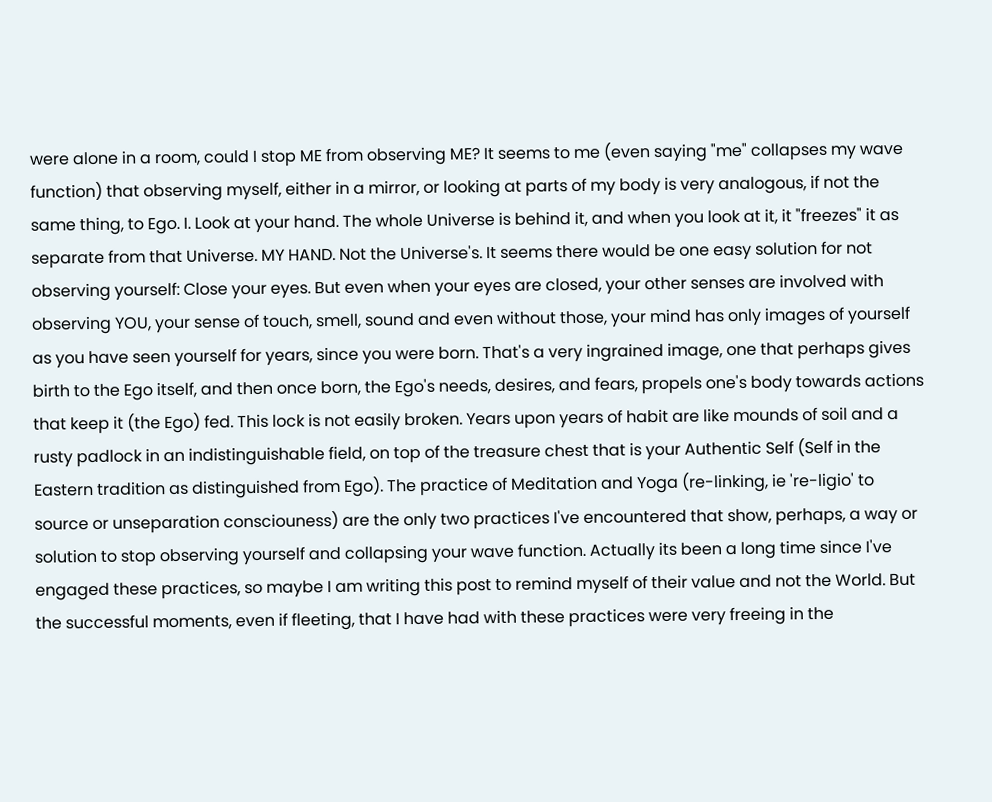were alone in a room, could I stop ME from observing ME? It seems to me (even saying "me" collapses my wave function) that observing myself, either in a mirror, or looking at parts of my body is very analogous, if not the same thing, to Ego. I. Look at your hand. The whole Universe is behind it, and when you look at it, it "freezes" it as separate from that Universe. MY HAND. Not the Universe's. It seems there would be one easy solution for not observing yourself: Close your eyes. But even when your eyes are closed, your other senses are involved with observing YOU, your sense of touch, smell, sound and even without those, your mind has only images of yourself as you have seen yourself for years, since you were born. That's a very ingrained image, one that perhaps gives birth to the Ego itself, and then once born, the Ego's needs, desires, and fears, propels one's body towards actions that keep it (the Ego) fed. This lock is not easily broken. Years upon years of habit are like mounds of soil and a rusty padlock in an indistinguishable field, on top of the treasure chest that is your Authentic Self (Self in the Eastern tradition as distinguished from Ego). The practice of Meditation and Yoga (re-linking, ie 're-ligio' to source or unseparation consciouness) are the only two practices I've encountered that show, perhaps, a way or solution to stop observing yourself and collapsing your wave function. Actually its been a long time since I've engaged these practices, so maybe I am writing this post to remind myself of their value and not the World. But the successful moments, even if fleeting, that I have had with these practices were very freeing in the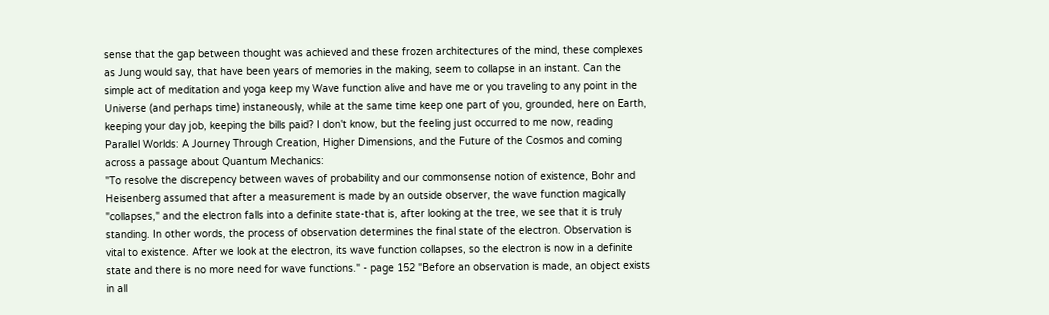sense that the gap between thought was achieved and these frozen architectures of the mind, these complexes as Jung would say, that have been years of memories in the making, seem to collapse in an instant. Can the simple act of meditation and yoga keep my Wave function alive and have me or you traveling to any point in the Universe (and perhaps time) instaneously, while at the same time keep one part of you, grounded, here on Earth, keeping your day job, keeping the bills paid? I don't know, but the feeling just occurred to me now, reading Parallel Worlds: A Journey Through Creation, Higher Dimensions, and the Future of the Cosmos and coming across a passage about Quantum Mechanics:
"To resolve the discrepency between waves of probability and our commonsense notion of existence, Bohr and Heisenberg assumed that after a measurement is made by an outside observer, the wave function magically "collapses," and the electron falls into a definite state-that is, after looking at the tree, we see that it is truly standing. In other words, the process of observation determines the final state of the electron. Observation is vital to existence. After we look at the electron, its wave function collapses, so the electron is now in a definite state and there is no more need for wave functions." - page 152 "Before an observation is made, an object exists in all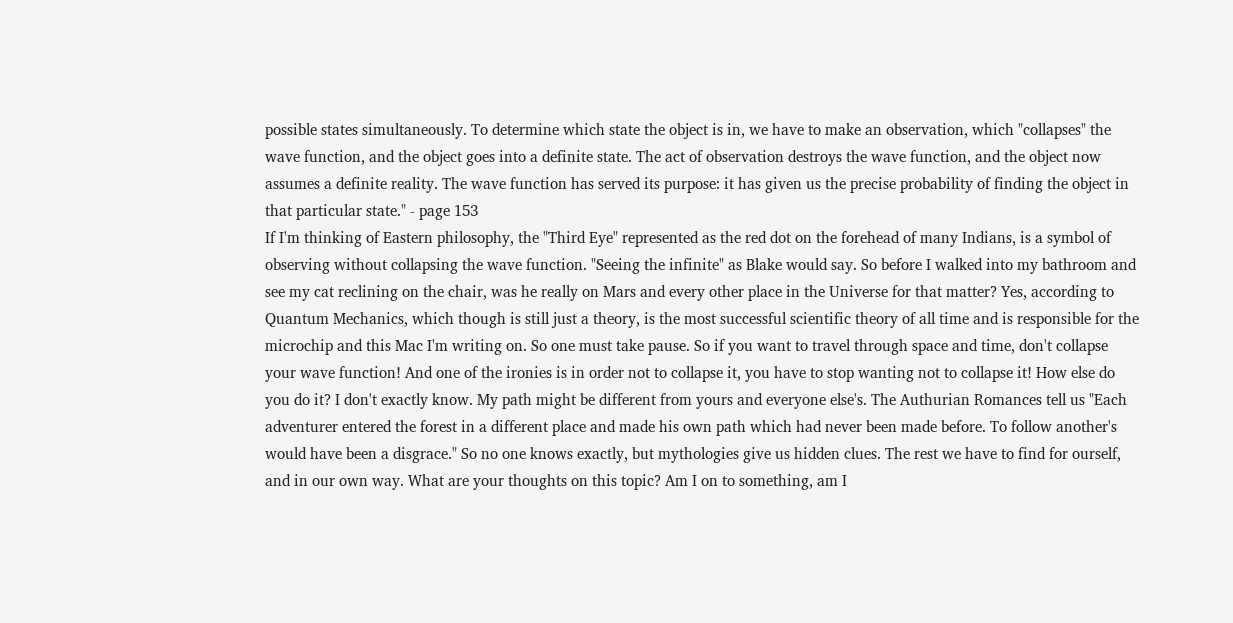possible states simultaneously. To determine which state the object is in, we have to make an observation, which "collapses" the wave function, and the object goes into a definite state. The act of observation destroys the wave function, and the object now assumes a definite reality. The wave function has served its purpose: it has given us the precise probability of finding the object in that particular state." - page 153
If I'm thinking of Eastern philosophy, the "Third Eye" represented as the red dot on the forehead of many Indians, is a symbol of observing without collapsing the wave function. "Seeing the infinite" as Blake would say. So before I walked into my bathroom and see my cat reclining on the chair, was he really on Mars and every other place in the Universe for that matter? Yes, according to Quantum Mechanics, which though is still just a theory, is the most successful scientific theory of all time and is responsible for the microchip and this Mac I'm writing on. So one must take pause. So if you want to travel through space and time, don't collapse your wave function! And one of the ironies is in order not to collapse it, you have to stop wanting not to collapse it! How else do you do it? I don't exactly know. My path might be different from yours and everyone else's. The Authurian Romances tell us "Each adventurer entered the forest in a different place and made his own path which had never been made before. To follow another's would have been a disgrace." So no one knows exactly, but mythologies give us hidden clues. The rest we have to find for ourself, and in our own way. What are your thoughts on this topic? Am I on to something, am I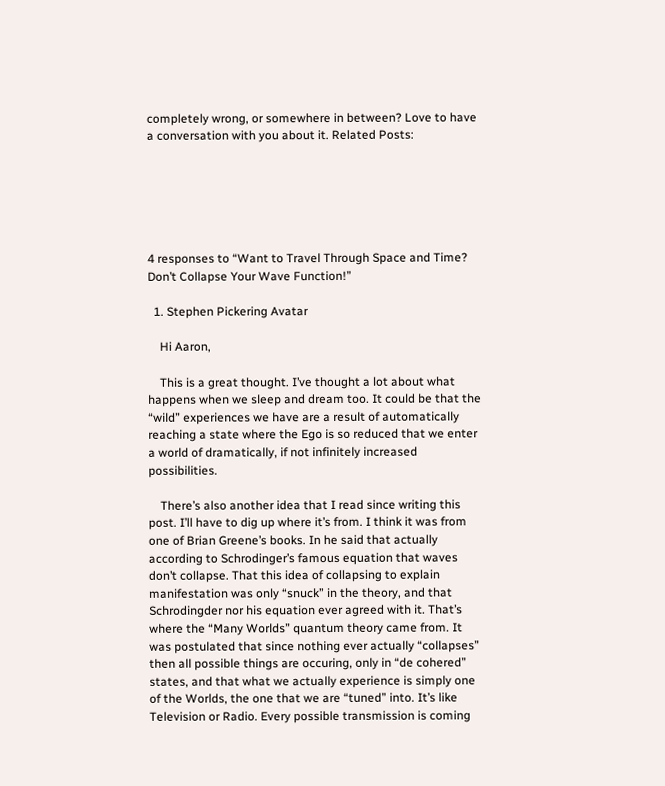completely wrong, or somewhere in between? Love to have a conversation with you about it. Related Posts:






4 responses to “Want to Travel Through Space and Time? Don’t Collapse Your Wave Function!”

  1. Stephen Pickering Avatar

    Hi Aaron,

    This is a great thought. I’ve thought a lot about what happens when we sleep and dream too. It could be that the “wild” experiences we have are a result of automatically reaching a state where the Ego is so reduced that we enter a world of dramatically, if not infinitely increased possibilities.

    There’s also another idea that I read since writing this post. I’ll have to dig up where it’s from. I think it was from one of Brian Greene’s books. In he said that actually according to Schrodinger’s famous equation that waves don’t collapse. That this idea of collapsing to explain manifestation was only “snuck” in the theory, and that Schrodingder nor his equation ever agreed with it. That’s where the “Many Worlds” quantum theory came from. It was postulated that since nothing ever actually “collapses” then all possible things are occuring, only in “de cohered” states, and that what we actually experience is simply one of the Worlds, the one that we are “tuned” into. It’s like Television or Radio. Every possible transmission is coming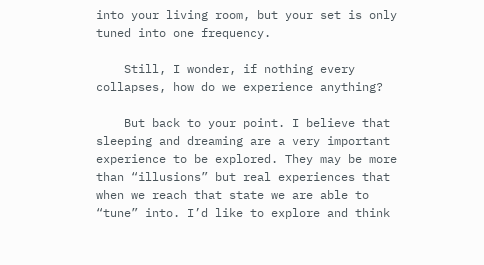into your living room, but your set is only tuned into one frequency.

    Still, I wonder, if nothing every collapses, how do we experience anything?

    But back to your point. I believe that sleeping and dreaming are a very important experience to be explored. They may be more than “illusions” but real experiences that when we reach that state we are able to “tune” into. I’d like to explore and think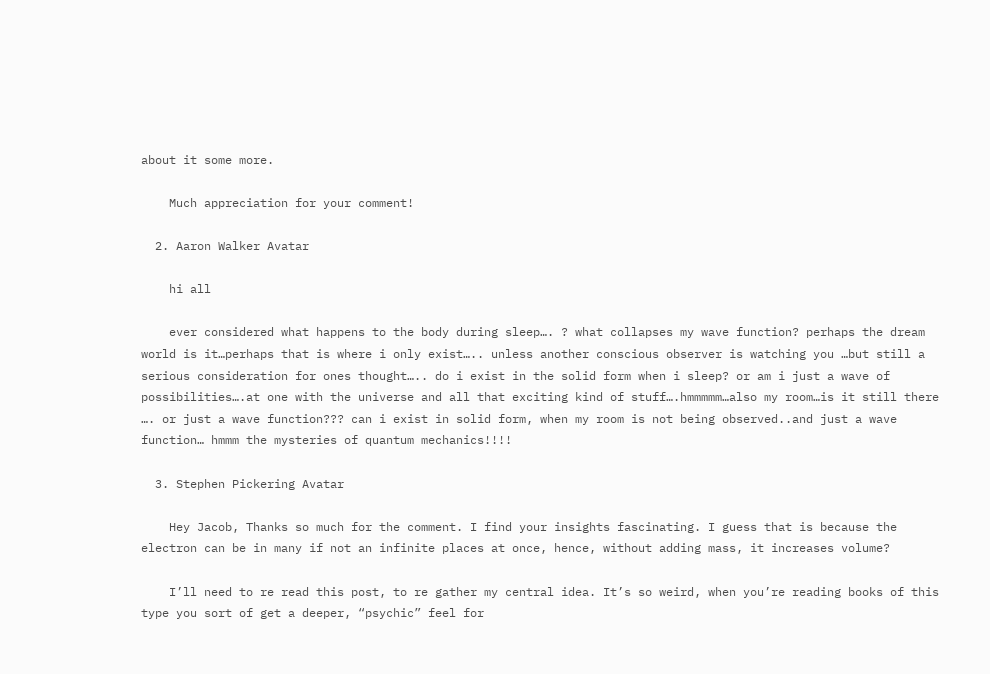about it some more.

    Much appreciation for your comment!

  2. Aaron Walker Avatar

    hi all

    ever considered what happens to the body during sleep…. ? what collapses my wave function? perhaps the dream world is it…perhaps that is where i only exist….. unless another conscious observer is watching you …but still a serious consideration for ones thought….. do i exist in the solid form when i sleep? or am i just a wave of possibilities….at one with the universe and all that exciting kind of stuff….hmmmmm…also my room…is it still there …. or just a wave function??? can i exist in solid form, when my room is not being observed..and just a wave function… hmmm the mysteries of quantum mechanics!!!!

  3. Stephen Pickering Avatar

    Hey Jacob, Thanks so much for the comment. I find your insights fascinating. I guess that is because the electron can be in many if not an infinite places at once, hence, without adding mass, it increases volume?

    I’ll need to re read this post, to re gather my central idea. It’s so weird, when you’re reading books of this type you sort of get a deeper, “psychic” feel for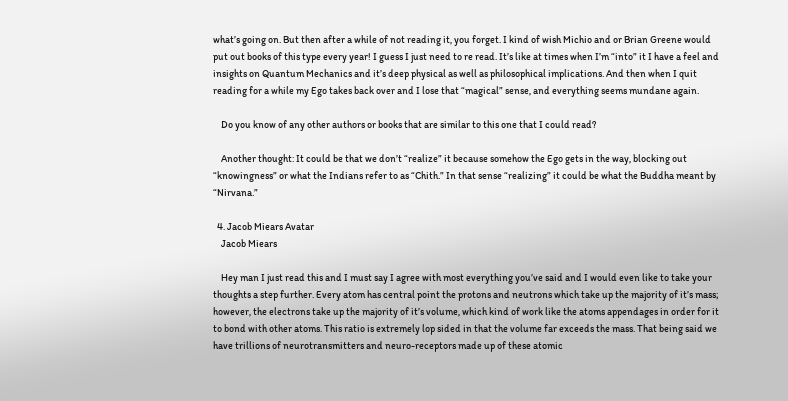what’s going on. But then after a while of not reading it, you forget. I kind of wish Michio and or Brian Greene would put out books of this type every year! I guess I just need to re read. It’s like at times when I’m “into” it I have a feel and insights on Quantum Mechanics and it’s deep physical as well as philosophical implications. And then when I quit reading for a while my Ego takes back over and I lose that “magical” sense, and everything seems mundane again.

    Do you know of any other authors or books that are similar to this one that I could read?

    Another thought: It could be that we don’t “realize” it because somehow the Ego gets in the way, blocking out “knowingness” or what the Indians refer to as “Chith.” In that sense “realizing” it could be what the Buddha meant by “Nirvana.”

  4. Jacob Miears Avatar
    Jacob Miears

    Hey man I just read this and I must say I agree with most everything you’ve said and I would even like to take your thoughts a step further. Every atom has central point the protons and neutrons which take up the majority of it’s mass; however, the electrons take up the majority of it’s volume, which kind of work like the atoms appendages in order for it to bond with other atoms. This ratio is extremely lop sided in that the volume far exceeds the mass. That being said we have trillions of neurotransmitters and neuro-receptors made up of these atomic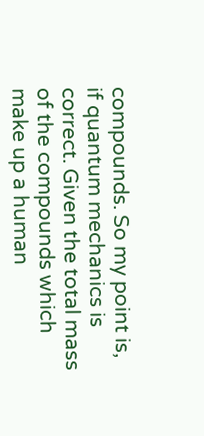compounds. So my point is, if quantum mechanics is correct. Given the total mass of the compounds which make up a human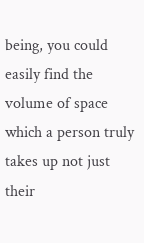being, you could easily find the volume of space which a person truly takes up not just their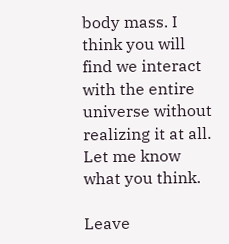body mass. I think you will find we interact with the entire universe without realizing it at all. Let me know what you think.

Leave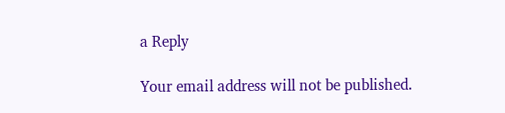a Reply

Your email address will not be published.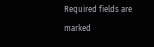Required fields are marked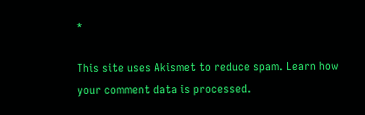*

This site uses Akismet to reduce spam. Learn how your comment data is processed.